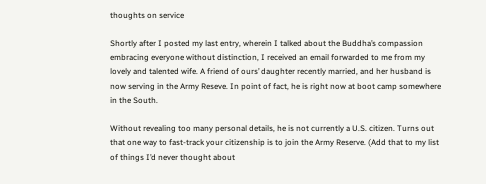thoughts on service

Shortly after I posted my last entry, wherein I talked about the Buddha’s compassion embracing everyone without distinction, I received an email forwarded to me from my lovely and talented wife. A friend of ours’ daughter recently married, and her husband is now serving in the Army Reseve. In point of fact, he is right now at boot camp somewhere in the South.

Without revealing too many personal details, he is not currently a U.S. citizen. Turns out that one way to fast-track your citizenship is to join the Army Reserve. (Add that to my list of things I’d never thought about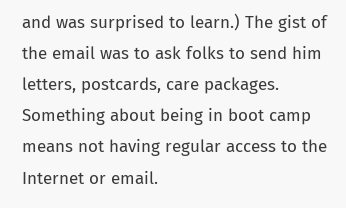and was surprised to learn.) The gist of the email was to ask folks to send him letters, postcards, care packages. Something about being in boot camp means not having regular access to the Internet or email.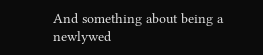And something about being a newlywed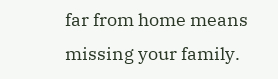far from home means missing your family.